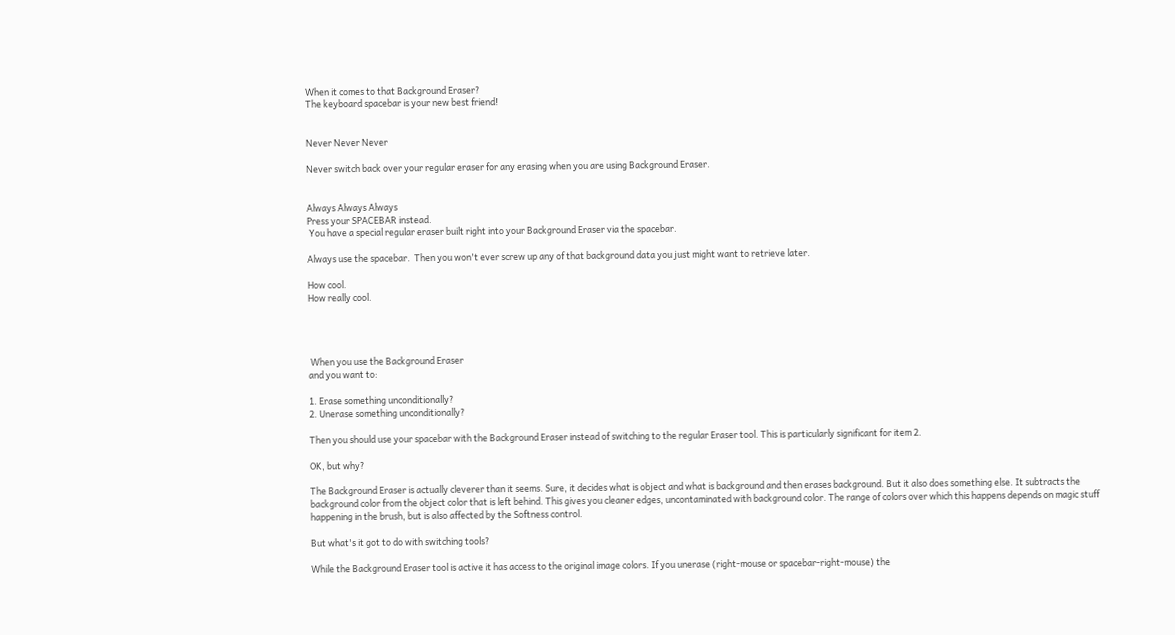When it comes to that Background Eraser?
The keyboard spacebar is your new best friend!


Never Never Never

Never switch back over your regular eraser for any erasing when you are using Background Eraser.


Always Always Always
Press your SPACEBAR instead.
 You have a special regular eraser built right into your Background Eraser via the spacebar.

Always use the spacebar.  Then you won't ever screw up any of that background data you just might want to retrieve later.

How cool.
How really cool.




 When you use the Background Eraser
and you want to:

1. Erase something unconditionally?
2. Unerase something unconditionally?

Then you should use your spacebar with the Background Eraser instead of switching to the regular Eraser tool. This is particularly significant for item 2.

OK, but why?

The Background Eraser is actually cleverer than it seems. Sure, it decides what is object and what is background and then erases background. But it also does something else. It subtracts the background color from the object color that is left behind. This gives you cleaner edges, uncontaminated with background color. The range of colors over which this happens depends on magic stuff happening in the brush, but is also affected by the Softness control.

But what's it got to do with switching tools?

While the Background Eraser tool is active it has access to the original image colors. If you unerase (right-mouse or spacebar-right-mouse) the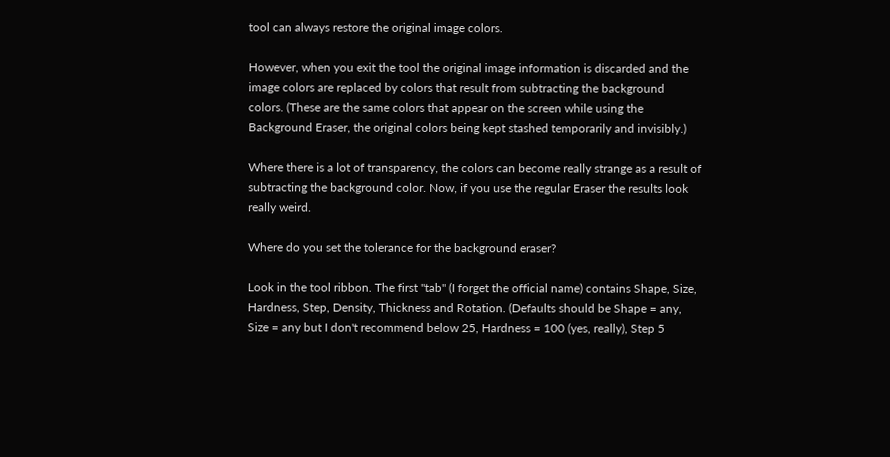tool can always restore the original image colors.

However, when you exit the tool the original image information is discarded and the image colors are replaced by colors that result from subtracting the background colors. (These are the same colors that appear on the screen while using the Background Eraser, the original colors being kept stashed temporarily and invisibly.)

Where there is a lot of transparency, the colors can become really strange as a result of subtracting the background color. Now, if you use the regular Eraser the results look really weird.

Where do you set the tolerance for the background eraser?

Look in the tool ribbon. The first "tab" (I forget the official name) contains Shape, Size, Hardness, Step, Density, Thickness and Rotation. (Defaults should be Shape = any, Size = any but I don't recommend below 25, Hardness = 100 (yes, really), Step 5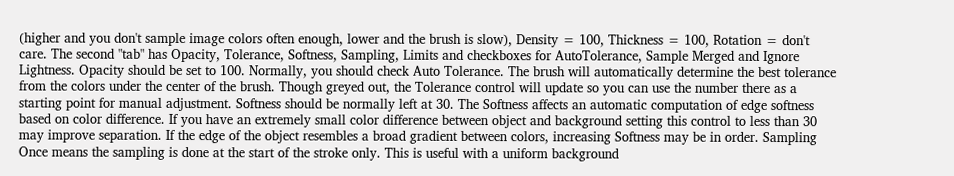(higher and you don't sample image colors often enough, lower and the brush is slow), Density = 100, Thickness = 100, Rotation = don't care. The second "tab" has Opacity, Tolerance, Softness, Sampling, Limits and checkboxes for AutoTolerance, Sample Merged and Ignore Lightness. Opacity should be set to 100. Normally, you should check Auto Tolerance. The brush will automatically determine the best tolerance from the colors under the center of the brush. Though greyed out, the Tolerance control will update so you can use the number there as a starting point for manual adjustment. Softness should be normally left at 30. The Softness affects an automatic computation of edge softness based on color difference. If you have an extremely small color difference between object and background setting this control to less than 30 may improve separation. If the edge of the object resembles a broad gradient between colors, increasing Softness may be in order. Sampling Once means the sampling is done at the start of the stroke only. This is useful with a uniform background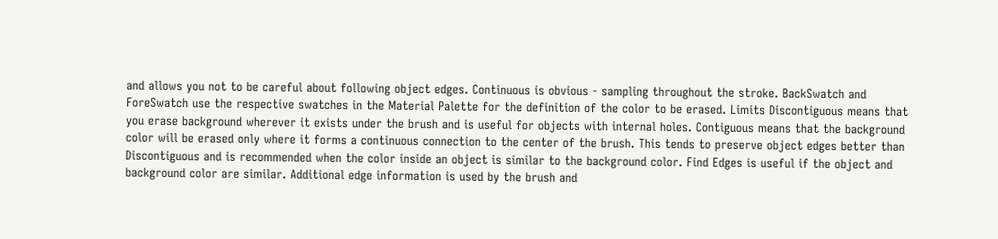and allows you not to be careful about following object edges. Continuous is obvious - sampling throughout the stroke. BackSwatch and ForeSwatch use the respective swatches in the Material Palette for the definition of the color to be erased. Limits Discontiguous means that you erase background wherever it exists under the brush and is useful for objects with internal holes. Contiguous means that the background color will be erased only where it forms a continuous connection to the center of the brush. This tends to preserve object edges better than Discontiguous and is recommended when the color inside an object is similar to the background color. Find Edges is useful if the object and background color are similar. Additional edge information is used by the brush and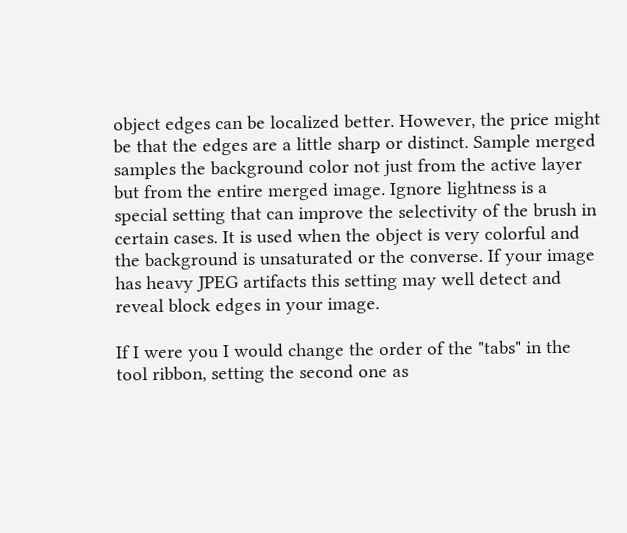object edges can be localized better. However, the price might be that the edges are a little sharp or distinct. Sample merged samples the background color not just from the active layer but from the entire merged image. Ignore lightness is a special setting that can improve the selectivity of the brush in certain cases. It is used when the object is very colorful and the background is unsaturated or the converse. If your image has heavy JPEG artifacts this setting may well detect and reveal block edges in your image.

If I were you I would change the order of the "tabs" in the tool ribbon, setting the second one as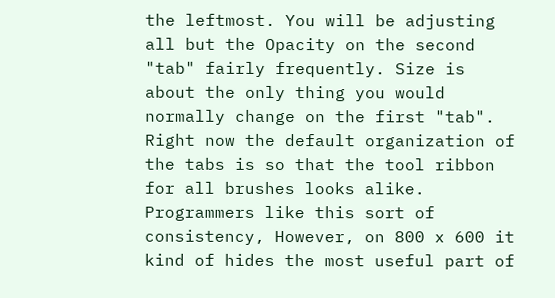the leftmost. You will be adjusting all but the Opacity on the second "tab" fairly frequently. Size is about the only thing you would normally change on the first "tab". Right now the default organization of the tabs is so that the tool ribbon for all brushes looks alike. Programmers like this sort of consistency, However, on 800 x 600 it kind of hides the most useful part of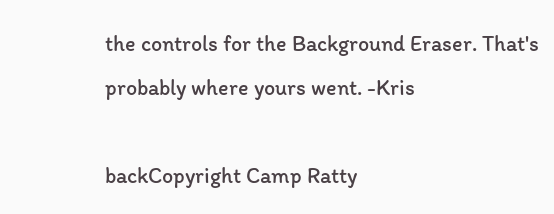the controls for the Background Eraser. That's probably where yours went. -Kris

backCopyright Camp Ratty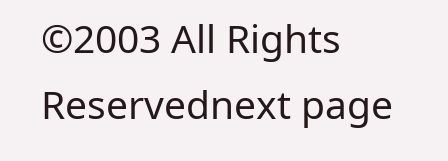©2003 All Rights Reservednext page